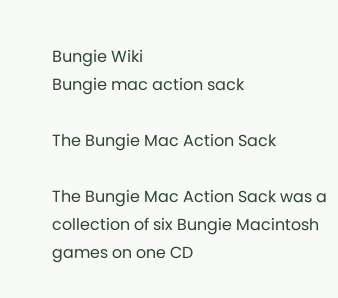Bungie Wiki
Bungie mac action sack

The Bungie Mac Action Sack

The Bungie Mac Action Sack was a collection of six Bungie Macintosh games on one CD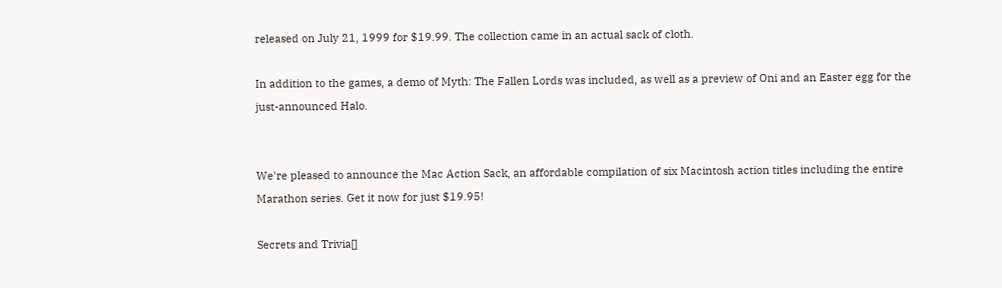released on July 21, 1999 for $19.99. The collection came in an actual sack of cloth.

In addition to the games, a demo of Myth: The Fallen Lords was included, as well as a preview of Oni and an Easter egg for the just-announced Halo.


We're pleased to announce the Mac Action Sack, an affordable compilation of six Macintosh action titles including the entire Marathon series. Get it now for just $19.95!

Secrets and Trivia[]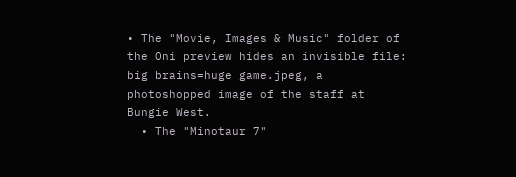• The "Movie, Images & Music" folder of the Oni preview hides an invisible file: big brains=huge game.jpeg, a photoshopped image of the staff at Bungie West.
  • The "Minotaur 7"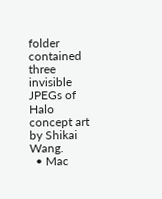folder contained three invisible JPEGs of Halo concept art by Shikai Wang.
  • Mac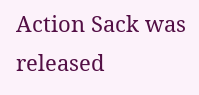Action Sack was released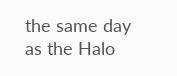the same day as the Halo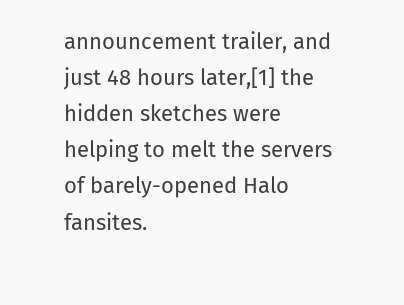announcement trailer, and just 48 hours later,[1] the hidden sketches were helping to melt the servers of barely-opened Halo fansites.